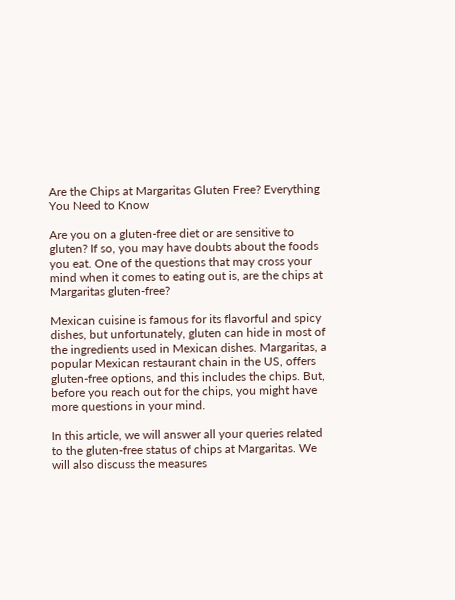Are the Chips at Margaritas Gluten Free? Everything You Need to Know

Are you on a gluten-free diet or are sensitive to gluten? If so, you may have doubts about the foods you eat. One of the questions that may cross your mind when it comes to eating out is, are the chips at Margaritas gluten-free?

Mexican cuisine is famous for its flavorful and spicy dishes, but unfortunately, gluten can hide in most of the ingredients used in Mexican dishes. Margaritas, a popular Mexican restaurant chain in the US, offers gluten-free options, and this includes the chips. But, before you reach out for the chips, you might have more questions in your mind.

In this article, we will answer all your queries related to the gluten-free status of chips at Margaritas. We will also discuss the measures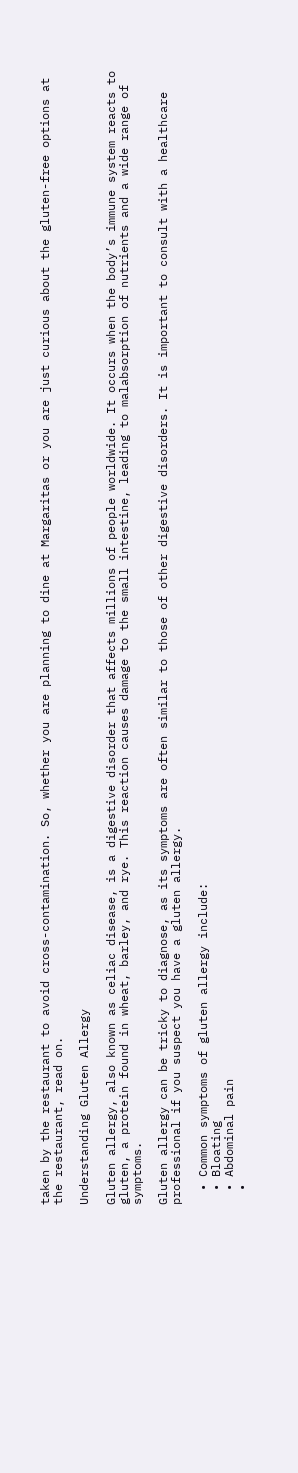taken by the restaurant to avoid cross-contamination. So, whether you are planning to dine at Margaritas or you are just curious about the gluten-free options at the restaurant, read on.

Understanding Gluten Allergy

Gluten allergy, also known as celiac disease, is a digestive disorder that affects millions of people worldwide. It occurs when the body’s immune system reacts to gluten, a protein found in wheat, barley, and rye. This reaction causes damage to the small intestine, leading to malabsorption of nutrients and a wide range of symptoms.

Gluten allergy can be tricky to diagnose, as its symptoms are often similar to those of other digestive disorders. It is important to consult with a healthcare professional if you suspect you have a gluten allergy.

  • Common symptoms of gluten allergy include:
  • Bloating
  • Abdominal pain
  •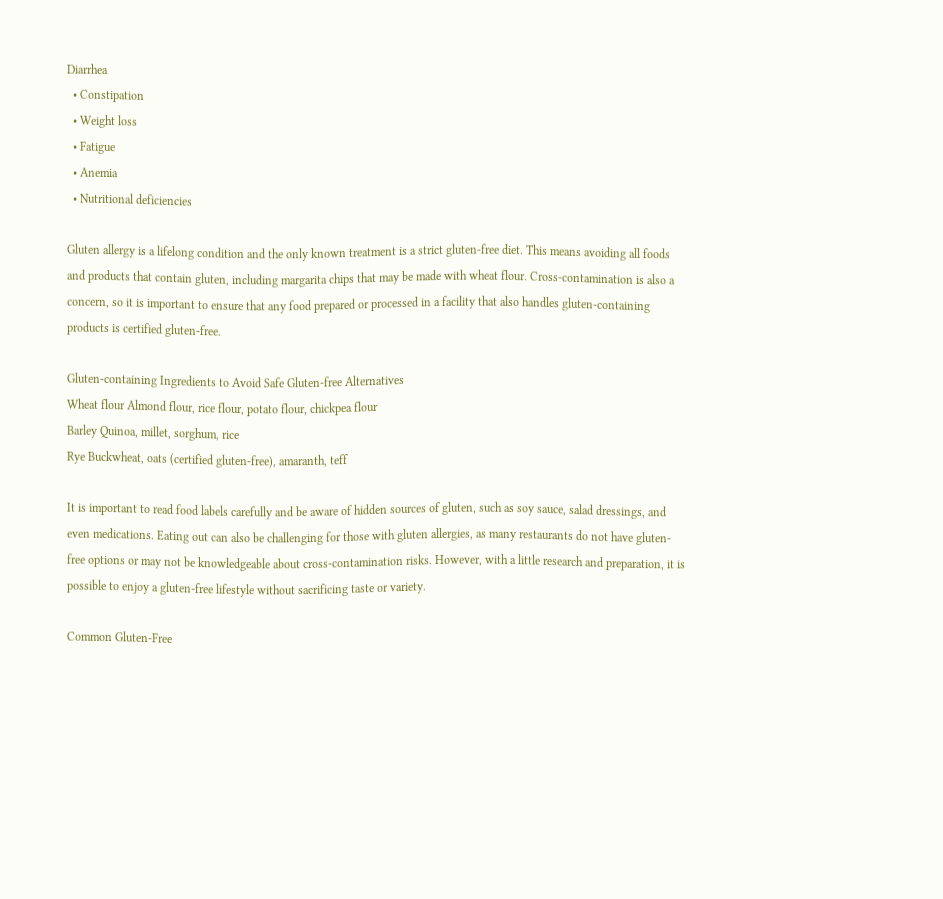Diarrhea
  • Constipation
  • Weight loss
  • Fatigue
  • Anemia
  • Nutritional deficiencies

Gluten allergy is a lifelong condition and the only known treatment is a strict gluten-free diet. This means avoiding all foods and products that contain gluten, including margarita chips that may be made with wheat flour. Cross-contamination is also a concern, so it is important to ensure that any food prepared or processed in a facility that also handles gluten-containing products is certified gluten-free.

Gluten-containing Ingredients to Avoid Safe Gluten-free Alternatives
Wheat flour Almond flour, rice flour, potato flour, chickpea flour
Barley Quinoa, millet, sorghum, rice
Rye Buckwheat, oats (certified gluten-free), amaranth, teff

It is important to read food labels carefully and be aware of hidden sources of gluten, such as soy sauce, salad dressings, and even medications. Eating out can also be challenging for those with gluten allergies, as many restaurants do not have gluten-free options or may not be knowledgeable about cross-contamination risks. However, with a little research and preparation, it is possible to enjoy a gluten-free lifestyle without sacrificing taste or variety.

Common Gluten-Free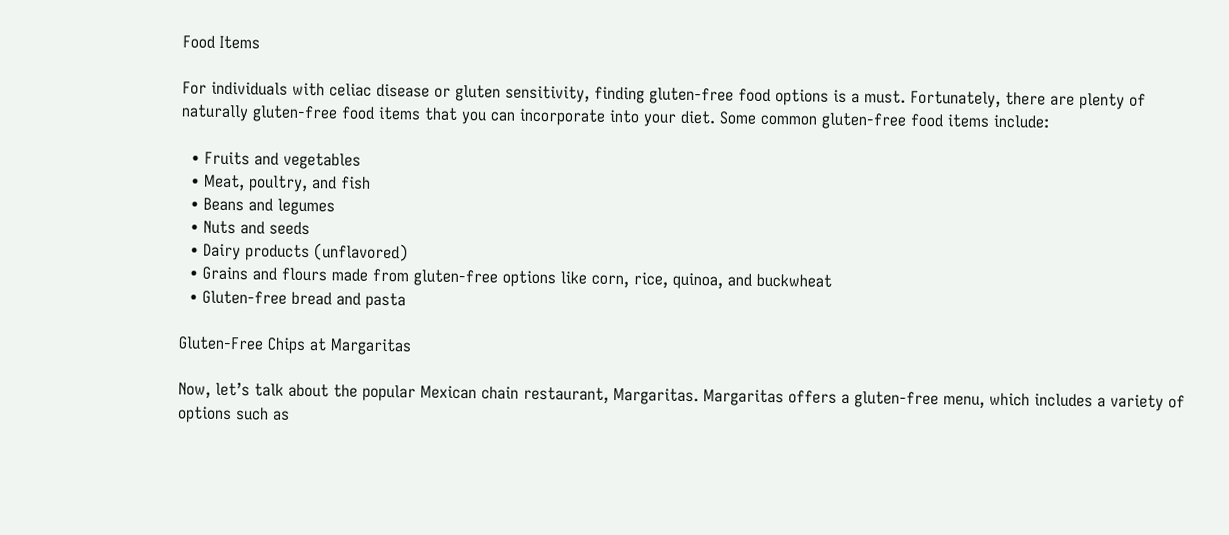Food Items

For individuals with celiac disease or gluten sensitivity, finding gluten-free food options is a must. Fortunately, there are plenty of naturally gluten-free food items that you can incorporate into your diet. Some common gluten-free food items include:

  • Fruits and vegetables
  • Meat, poultry, and fish
  • Beans and legumes
  • Nuts and seeds
  • Dairy products (unflavored)
  • Grains and flours made from gluten-free options like corn, rice, quinoa, and buckwheat
  • Gluten-free bread and pasta

Gluten-Free Chips at Margaritas

Now, let’s talk about the popular Mexican chain restaurant, Margaritas. Margaritas offers a gluten-free menu, which includes a variety of options such as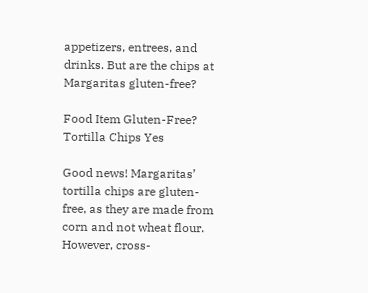appetizers, entrees, and drinks. But are the chips at Margaritas gluten-free?

Food Item Gluten-Free?
Tortilla Chips Yes

Good news! Margaritas’ tortilla chips are gluten-free, as they are made from corn and not wheat flour. However, cross-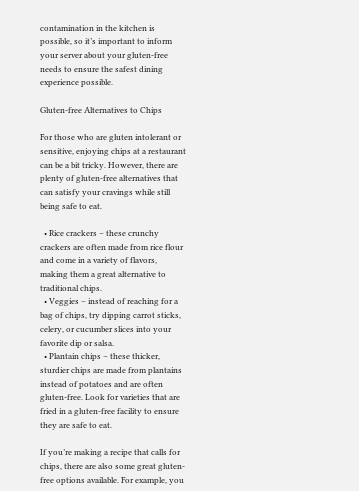contamination in the kitchen is possible, so it’s important to inform your server about your gluten-free needs to ensure the safest dining experience possible.

Gluten-free Alternatives to Chips

For those who are gluten intolerant or sensitive, enjoying chips at a restaurant can be a bit tricky. However, there are plenty of gluten-free alternatives that can satisfy your cravings while still being safe to eat.

  • Rice crackers – these crunchy crackers are often made from rice flour and come in a variety of flavors, making them a great alternative to traditional chips.
  • Veggies – instead of reaching for a bag of chips, try dipping carrot sticks, celery, or cucumber slices into your favorite dip or salsa.
  • Plantain chips – these thicker, sturdier chips are made from plantains instead of potatoes and are often gluten-free. Look for varieties that are fried in a gluten-free facility to ensure they are safe to eat.

If you’re making a recipe that calls for chips, there are also some great gluten-free options available. For example, you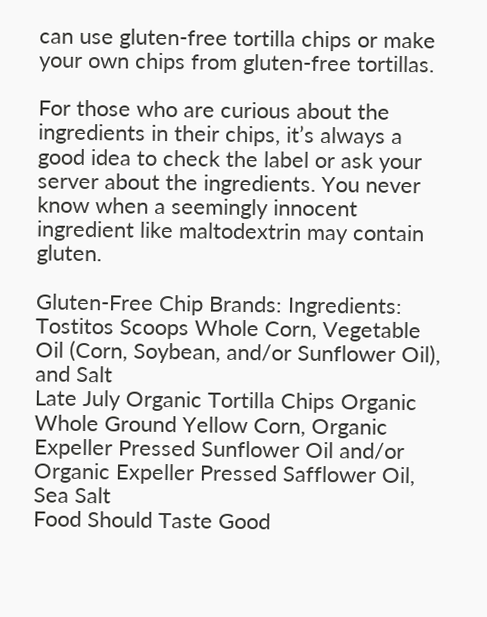can use gluten-free tortilla chips or make your own chips from gluten-free tortillas.

For those who are curious about the ingredients in their chips, it’s always a good idea to check the label or ask your server about the ingredients. You never know when a seemingly innocent ingredient like maltodextrin may contain gluten.

Gluten-Free Chip Brands: Ingredients:
Tostitos Scoops Whole Corn, Vegetable Oil (Corn, Soybean, and/or Sunflower Oil), and Salt
Late July Organic Tortilla Chips Organic Whole Ground Yellow Corn, Organic Expeller Pressed Sunflower Oil and/or Organic Expeller Pressed Safflower Oil, Sea Salt
Food Should Taste Good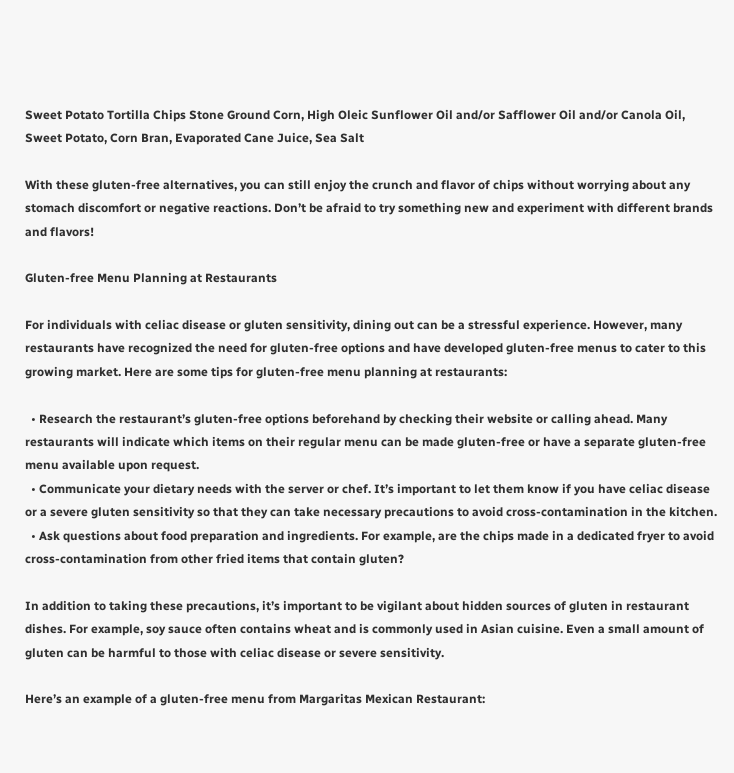Sweet Potato Tortilla Chips Stone Ground Corn, High Oleic Sunflower Oil and/or Safflower Oil and/or Canola Oil, Sweet Potato, Corn Bran, Evaporated Cane Juice, Sea Salt

With these gluten-free alternatives, you can still enjoy the crunch and flavor of chips without worrying about any stomach discomfort or negative reactions. Don’t be afraid to try something new and experiment with different brands and flavors!

Gluten-free Menu Planning at Restaurants

For individuals with celiac disease or gluten sensitivity, dining out can be a stressful experience. However, many restaurants have recognized the need for gluten-free options and have developed gluten-free menus to cater to this growing market. Here are some tips for gluten-free menu planning at restaurants:

  • Research the restaurant’s gluten-free options beforehand by checking their website or calling ahead. Many restaurants will indicate which items on their regular menu can be made gluten-free or have a separate gluten-free menu available upon request.
  • Communicate your dietary needs with the server or chef. It’s important to let them know if you have celiac disease or a severe gluten sensitivity so that they can take necessary precautions to avoid cross-contamination in the kitchen.
  • Ask questions about food preparation and ingredients. For example, are the chips made in a dedicated fryer to avoid cross-contamination from other fried items that contain gluten?

In addition to taking these precautions, it’s important to be vigilant about hidden sources of gluten in restaurant dishes. For example, soy sauce often contains wheat and is commonly used in Asian cuisine. Even a small amount of gluten can be harmful to those with celiac disease or severe sensitivity.

Here’s an example of a gluten-free menu from Margaritas Mexican Restaurant: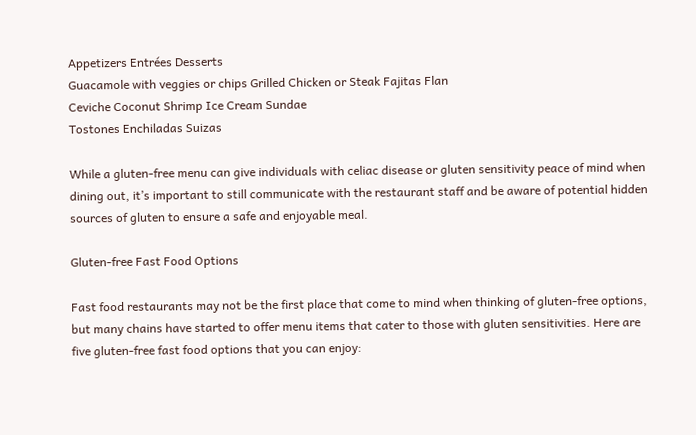Appetizers Entrées Desserts
Guacamole with veggies or chips Grilled Chicken or Steak Fajitas Flan
Ceviche Coconut Shrimp Ice Cream Sundae
Tostones Enchiladas Suizas

While a gluten-free menu can give individuals with celiac disease or gluten sensitivity peace of mind when dining out, it’s important to still communicate with the restaurant staff and be aware of potential hidden sources of gluten to ensure a safe and enjoyable meal.

Gluten-free Fast Food Options

Fast food restaurants may not be the first place that come to mind when thinking of gluten-free options, but many chains have started to offer menu items that cater to those with gluten sensitivities. Here are five gluten-free fast food options that you can enjoy: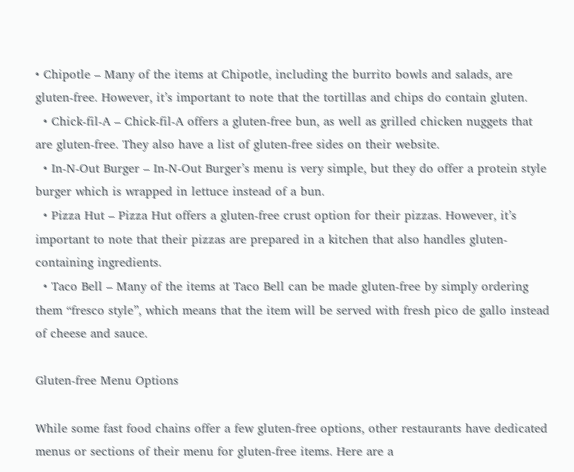• Chipotle – Many of the items at Chipotle, including the burrito bowls and salads, are gluten-free. However, it’s important to note that the tortillas and chips do contain gluten.
  • Chick-fil-A – Chick-fil-A offers a gluten-free bun, as well as grilled chicken nuggets that are gluten-free. They also have a list of gluten-free sides on their website.
  • In-N-Out Burger – In-N-Out Burger’s menu is very simple, but they do offer a protein style burger which is wrapped in lettuce instead of a bun.
  • Pizza Hut – Pizza Hut offers a gluten-free crust option for their pizzas. However, it’s important to note that their pizzas are prepared in a kitchen that also handles gluten-containing ingredients.
  • Taco Bell – Many of the items at Taco Bell can be made gluten-free by simply ordering them “fresco style”, which means that the item will be served with fresh pico de gallo instead of cheese and sauce.

Gluten-free Menu Options

While some fast food chains offer a few gluten-free options, other restaurants have dedicated menus or sections of their menu for gluten-free items. Here are a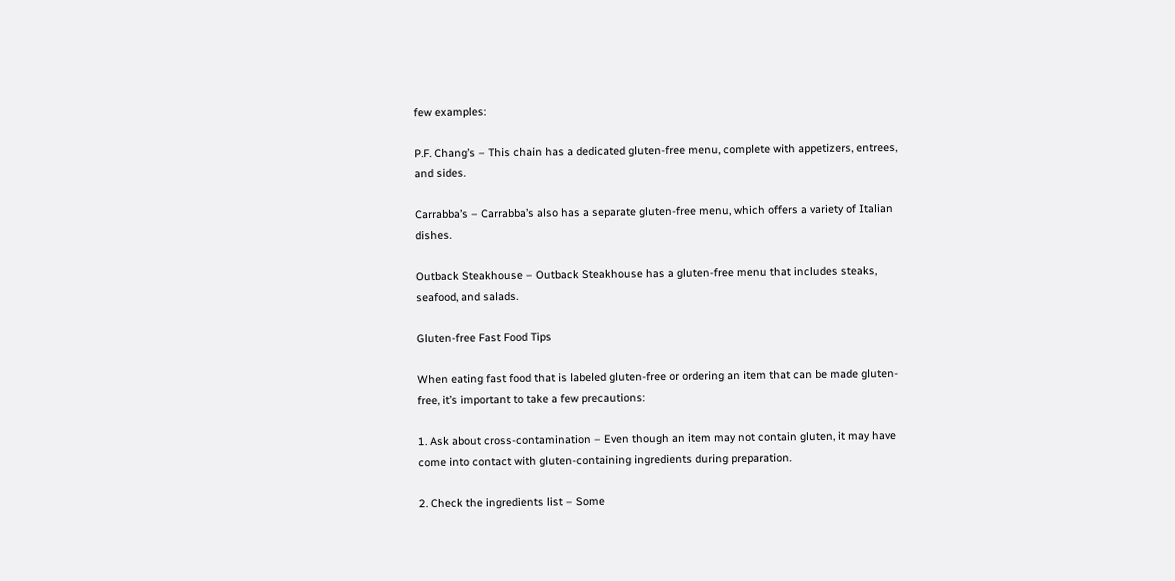few examples:

P.F. Chang’s – This chain has a dedicated gluten-free menu, complete with appetizers, entrees, and sides.

Carrabba’s – Carrabba’s also has a separate gluten-free menu, which offers a variety of Italian dishes.

Outback Steakhouse – Outback Steakhouse has a gluten-free menu that includes steaks, seafood, and salads.

Gluten-free Fast Food Tips

When eating fast food that is labeled gluten-free or ordering an item that can be made gluten-free, it’s important to take a few precautions:

1. Ask about cross-contamination – Even though an item may not contain gluten, it may have come into contact with gluten-containing ingredients during preparation.

2. Check the ingredients list – Some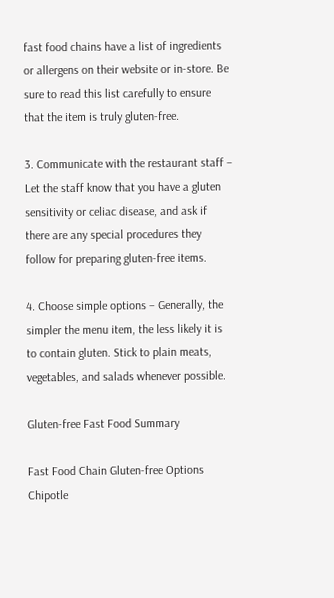fast food chains have a list of ingredients or allergens on their website or in-store. Be sure to read this list carefully to ensure that the item is truly gluten-free.

3. Communicate with the restaurant staff – Let the staff know that you have a gluten sensitivity or celiac disease, and ask if there are any special procedures they follow for preparing gluten-free items.

4. Choose simple options – Generally, the simpler the menu item, the less likely it is to contain gluten. Stick to plain meats, vegetables, and salads whenever possible.

Gluten-free Fast Food Summary

Fast Food Chain Gluten-free Options
Chipotle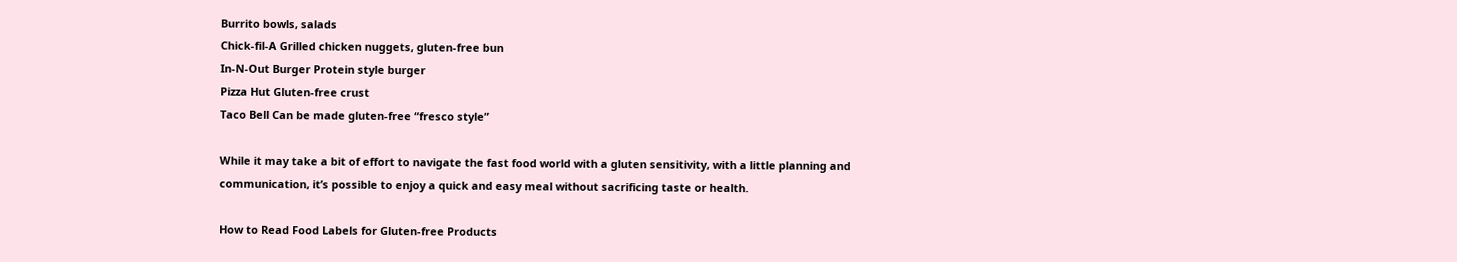Burrito bowls, salads
Chick-fil-A Grilled chicken nuggets, gluten-free bun
In-N-Out Burger Protein style burger
Pizza Hut Gluten-free crust
Taco Bell Can be made gluten-free “fresco style”

While it may take a bit of effort to navigate the fast food world with a gluten sensitivity, with a little planning and communication, it’s possible to enjoy a quick and easy meal without sacrificing taste or health.

How to Read Food Labels for Gluten-free Products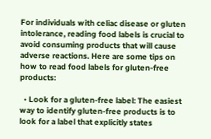For individuals with celiac disease or gluten intolerance, reading food labels is crucial to avoid consuming products that will cause adverse reactions. Here are some tips on how to read food labels for gluten-free products:

  • Look for a gluten-free label: The easiest way to identify gluten-free products is to look for a label that explicitly states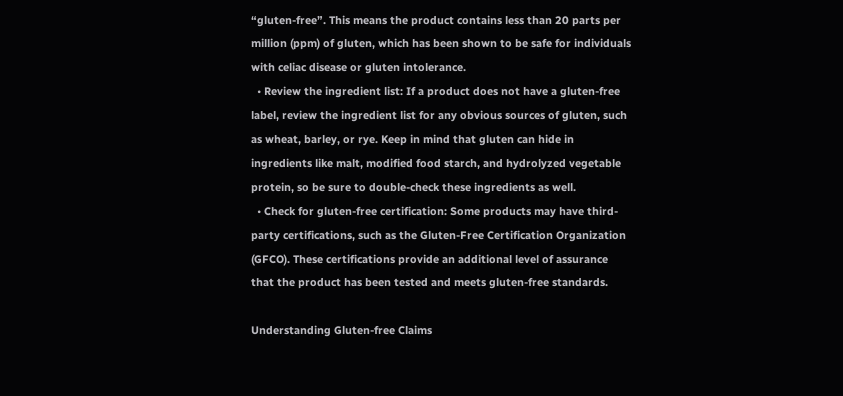“gluten-free”. This means the product contains less than 20 parts per million (ppm) of gluten, which has been shown to be safe for individuals with celiac disease or gluten intolerance.
  • Review the ingredient list: If a product does not have a gluten-free label, review the ingredient list for any obvious sources of gluten, such as wheat, barley, or rye. Keep in mind that gluten can hide in ingredients like malt, modified food starch, and hydrolyzed vegetable protein, so be sure to double-check these ingredients as well.
  • Check for gluten-free certification: Some products may have third-party certifications, such as the Gluten-Free Certification Organization (GFCO). These certifications provide an additional level of assurance that the product has been tested and meets gluten-free standards.

Understanding Gluten-free Claims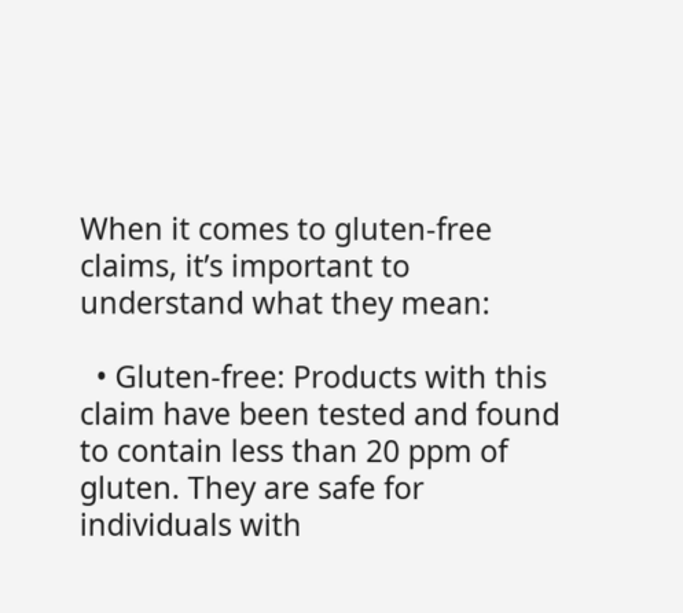When it comes to gluten-free claims, it’s important to understand what they mean:

  • Gluten-free: Products with this claim have been tested and found to contain less than 20 ppm of gluten. They are safe for individuals with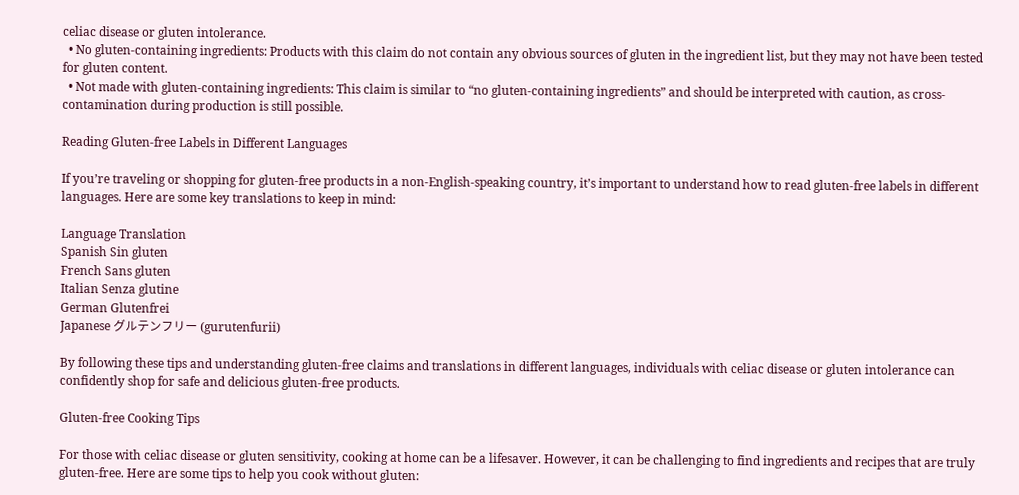celiac disease or gluten intolerance.
  • No gluten-containing ingredients: Products with this claim do not contain any obvious sources of gluten in the ingredient list, but they may not have been tested for gluten content.
  • Not made with gluten-containing ingredients: This claim is similar to “no gluten-containing ingredients” and should be interpreted with caution, as cross-contamination during production is still possible.

Reading Gluten-free Labels in Different Languages

If you’re traveling or shopping for gluten-free products in a non-English-speaking country, it’s important to understand how to read gluten-free labels in different languages. Here are some key translations to keep in mind:

Language Translation
Spanish Sin gluten
French Sans gluten
Italian Senza glutine
German Glutenfrei
Japanese グルテンフリー (gurutenfurii)

By following these tips and understanding gluten-free claims and translations in different languages, individuals with celiac disease or gluten intolerance can confidently shop for safe and delicious gluten-free products.

Gluten-free Cooking Tips

For those with celiac disease or gluten sensitivity, cooking at home can be a lifesaver. However, it can be challenging to find ingredients and recipes that are truly gluten-free. Here are some tips to help you cook without gluten: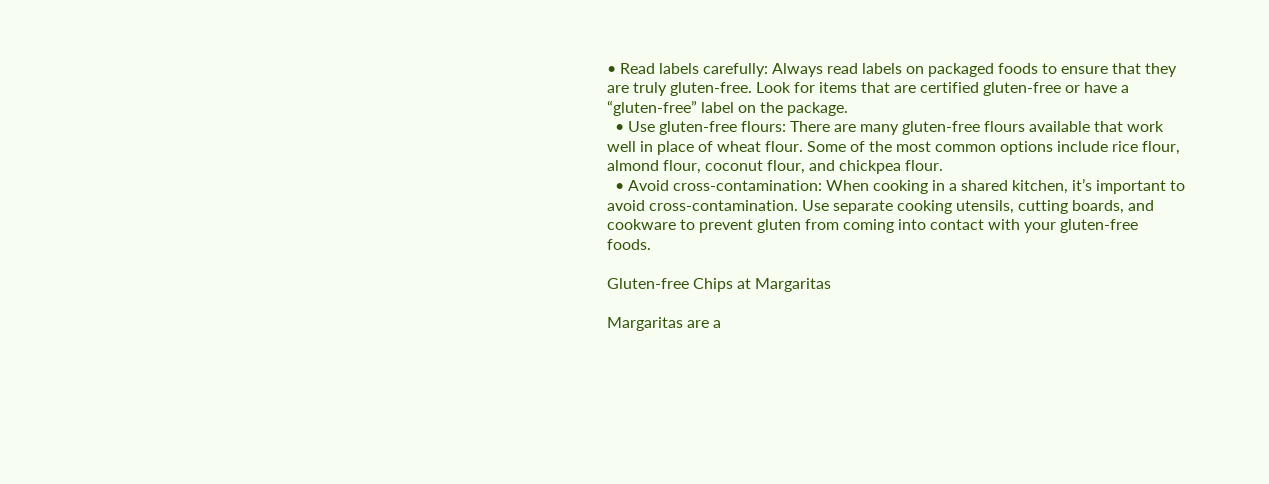• Read labels carefully: Always read labels on packaged foods to ensure that they are truly gluten-free. Look for items that are certified gluten-free or have a “gluten-free” label on the package.
  • Use gluten-free flours: There are many gluten-free flours available that work well in place of wheat flour. Some of the most common options include rice flour, almond flour, coconut flour, and chickpea flour.
  • Avoid cross-contamination: When cooking in a shared kitchen, it’s important to avoid cross-contamination. Use separate cooking utensils, cutting boards, and cookware to prevent gluten from coming into contact with your gluten-free foods.

Gluten-free Chips at Margaritas

Margaritas are a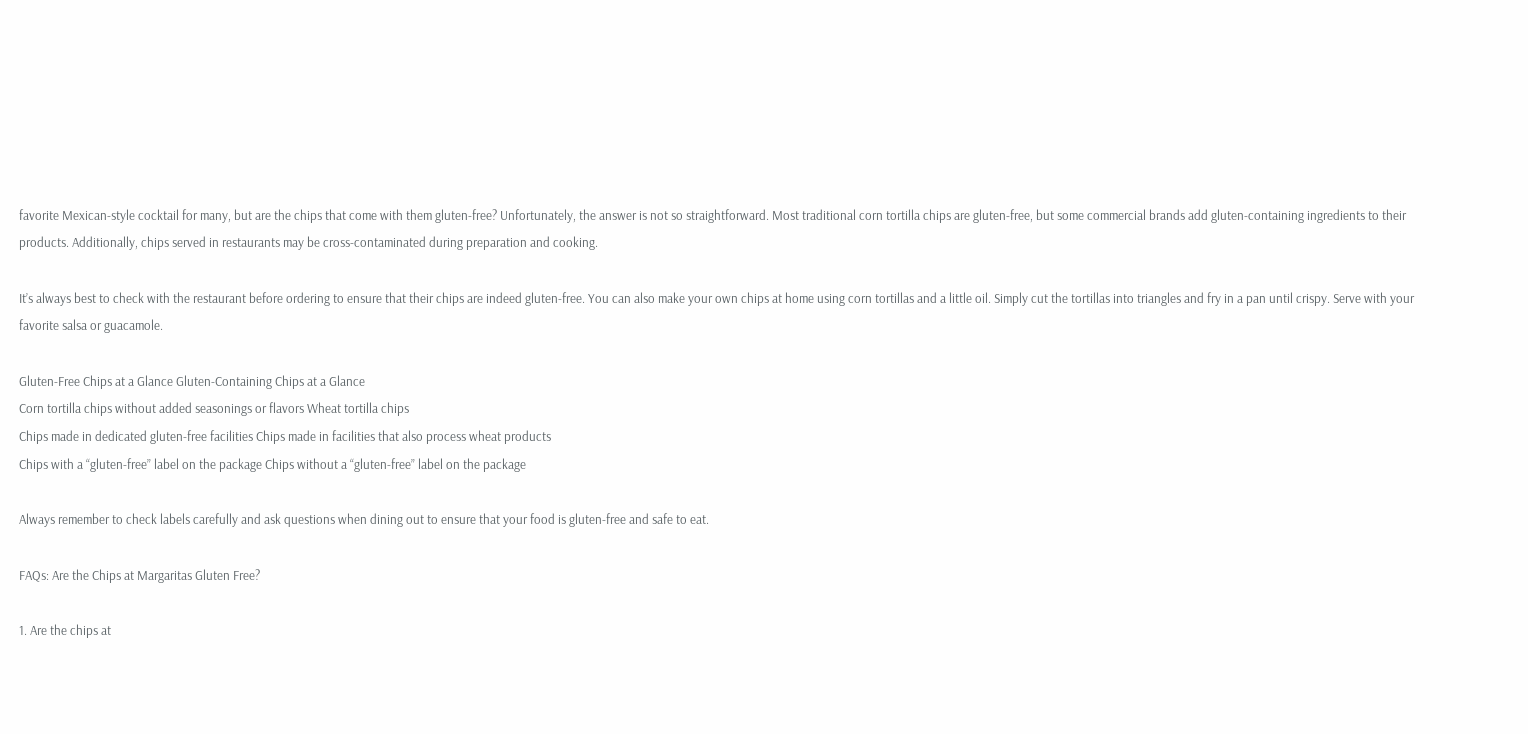favorite Mexican-style cocktail for many, but are the chips that come with them gluten-free? Unfortunately, the answer is not so straightforward. Most traditional corn tortilla chips are gluten-free, but some commercial brands add gluten-containing ingredients to their products. Additionally, chips served in restaurants may be cross-contaminated during preparation and cooking.

It’s always best to check with the restaurant before ordering to ensure that their chips are indeed gluten-free. You can also make your own chips at home using corn tortillas and a little oil. Simply cut the tortillas into triangles and fry in a pan until crispy. Serve with your favorite salsa or guacamole.

Gluten-Free Chips at a Glance Gluten-Containing Chips at a Glance
Corn tortilla chips without added seasonings or flavors Wheat tortilla chips
Chips made in dedicated gluten-free facilities Chips made in facilities that also process wheat products
Chips with a “gluten-free” label on the package Chips without a “gluten-free” label on the package

Always remember to check labels carefully and ask questions when dining out to ensure that your food is gluten-free and safe to eat.

FAQs: Are the Chips at Margaritas Gluten Free?

1. Are the chips at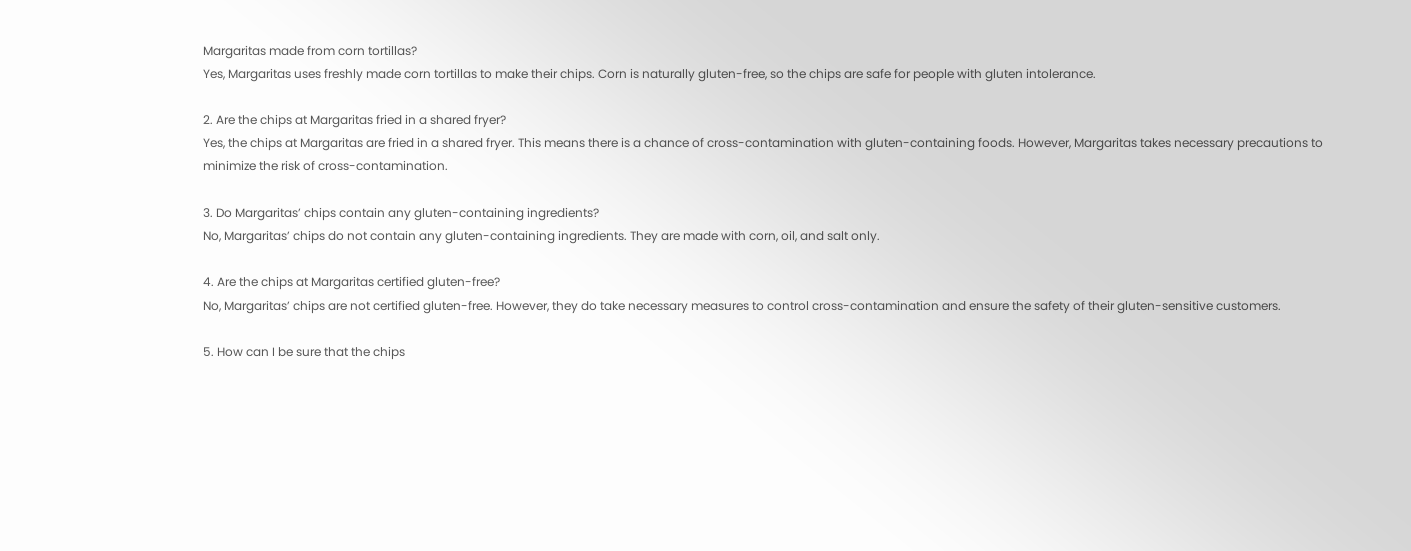Margaritas made from corn tortillas?
Yes, Margaritas uses freshly made corn tortillas to make their chips. Corn is naturally gluten-free, so the chips are safe for people with gluten intolerance.

2. Are the chips at Margaritas fried in a shared fryer?
Yes, the chips at Margaritas are fried in a shared fryer. This means there is a chance of cross-contamination with gluten-containing foods. However, Margaritas takes necessary precautions to minimize the risk of cross-contamination.

3. Do Margaritas’ chips contain any gluten-containing ingredients?
No, Margaritas’ chips do not contain any gluten-containing ingredients. They are made with corn, oil, and salt only.

4. Are the chips at Margaritas certified gluten-free?
No, Margaritas’ chips are not certified gluten-free. However, they do take necessary measures to control cross-contamination and ensure the safety of their gluten-sensitive customers.

5. How can I be sure that the chips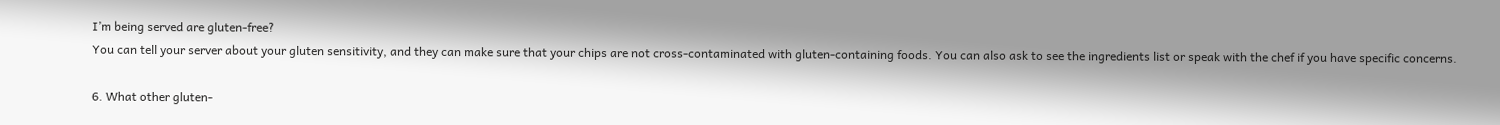I’m being served are gluten-free?
You can tell your server about your gluten sensitivity, and they can make sure that your chips are not cross-contaminated with gluten-containing foods. You can also ask to see the ingredients list or speak with the chef if you have specific concerns.

6. What other gluten-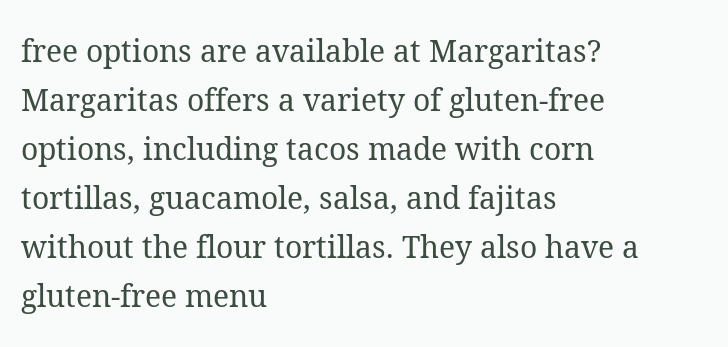free options are available at Margaritas?
Margaritas offers a variety of gluten-free options, including tacos made with corn tortillas, guacamole, salsa, and fajitas without the flour tortillas. They also have a gluten-free menu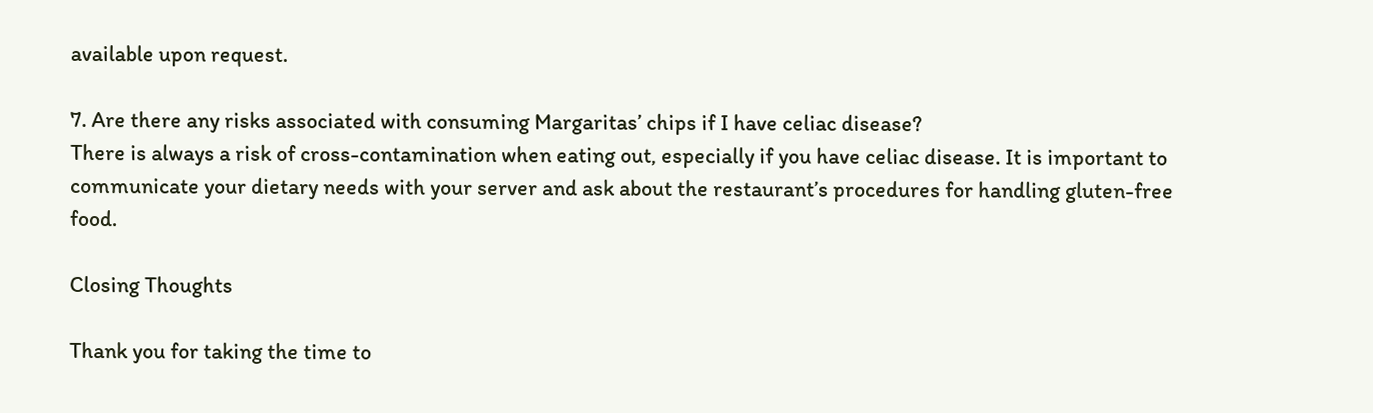available upon request.

7. Are there any risks associated with consuming Margaritas’ chips if I have celiac disease?
There is always a risk of cross-contamination when eating out, especially if you have celiac disease. It is important to communicate your dietary needs with your server and ask about the restaurant’s procedures for handling gluten-free food.

Closing Thoughts

Thank you for taking the time to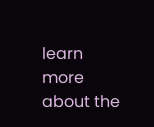learn more about the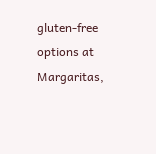gluten-free options at Margaritas,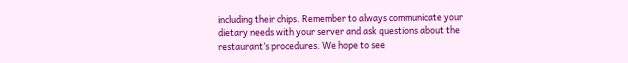including their chips. Remember to always communicate your dietary needs with your server and ask questions about the restaurant’s procedures. We hope to see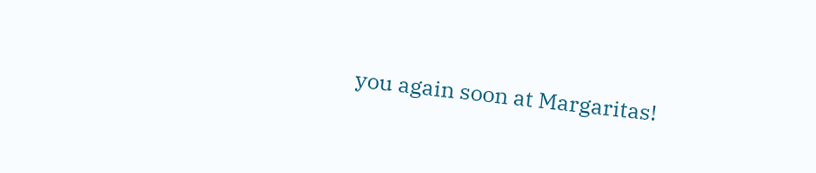you again soon at Margaritas!